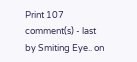Print 107 comment(s) - last by Smiting Eye.. on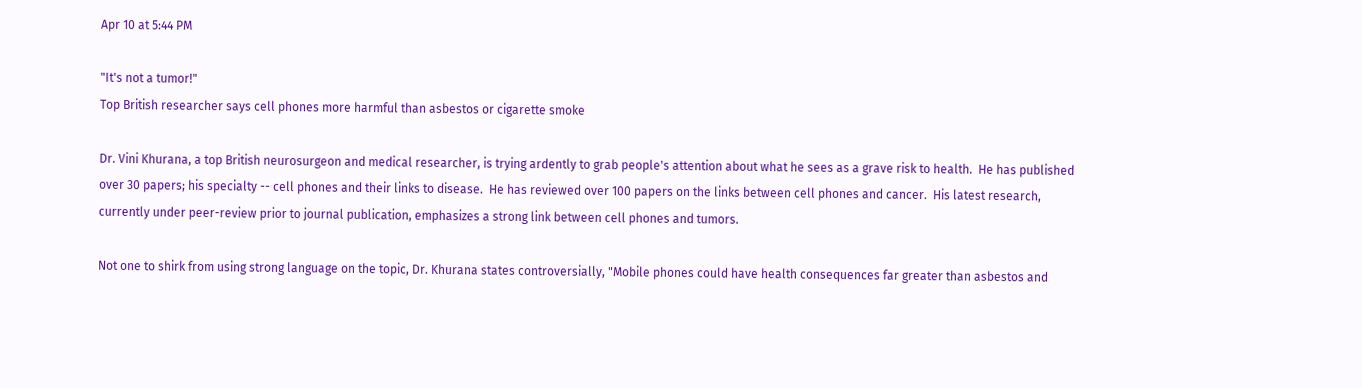Apr 10 at 5:44 PM

"It's not a tumor!"
Top British researcher says cell phones more harmful than asbestos or cigarette smoke

Dr. Vini Khurana, a top British neurosurgeon and medical researcher, is trying ardently to grab people's attention about what he sees as a grave risk to health.  He has published over 30 papers; his specialty -- cell phones and their links to disease.  He has reviewed over 100 papers on the links between cell phones and cancer.  His latest research, currently under peer-review prior to journal publication, emphasizes a strong link between cell phones and tumors.

Not one to shirk from using strong language on the topic, Dr. Khurana states controversially, "Mobile phones could have health consequences far greater than asbestos and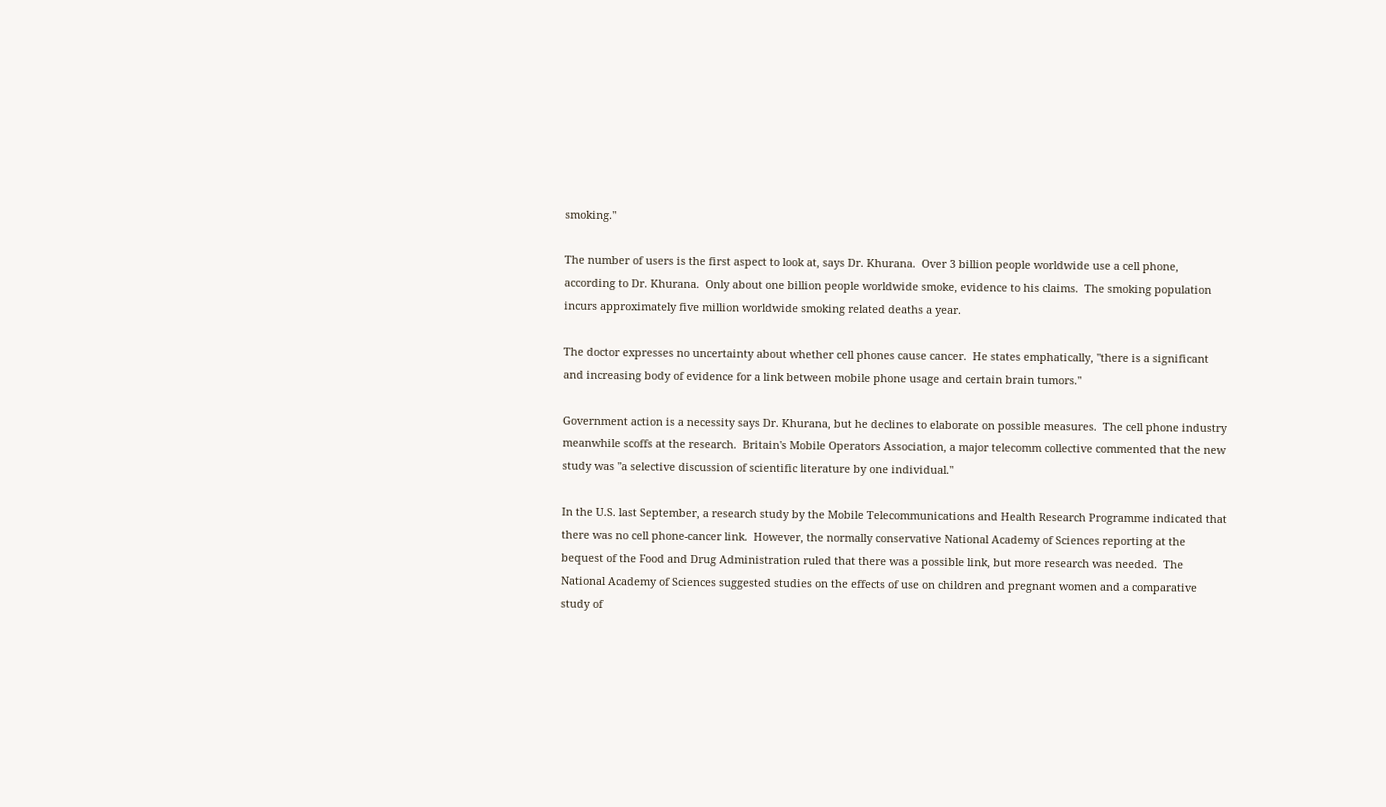smoking."

The number of users is the first aspect to look at, says Dr. Khurana.  Over 3 billion people worldwide use a cell phone, according to Dr. Khurana.  Only about one billion people worldwide smoke, evidence to his claims.  The smoking population incurs approximately five million worldwide smoking related deaths a year.

The doctor expresses no uncertainty about whether cell phones cause cancer.  He states emphatically, "there is a significant and increasing body of evidence for a link between mobile phone usage and certain brain tumors."

Government action is a necessity says Dr. Khurana, but he declines to elaborate on possible measures.  The cell phone industry meanwhile scoffs at the research.  Britain's Mobile Operators Association, a major telecomm collective commented that the new study was "a selective discussion of scientific literature by one individual."

In the U.S. last September, a research study by the Mobile Telecommunications and Health Research Programme indicated that there was no cell phone-cancer link.  However, the normally conservative National Academy of Sciences reporting at the bequest of the Food and Drug Administration ruled that there was a possible link, but more research was needed.  The National Academy of Sciences suggested studies on the effects of use on children and pregnant women and a comparative study of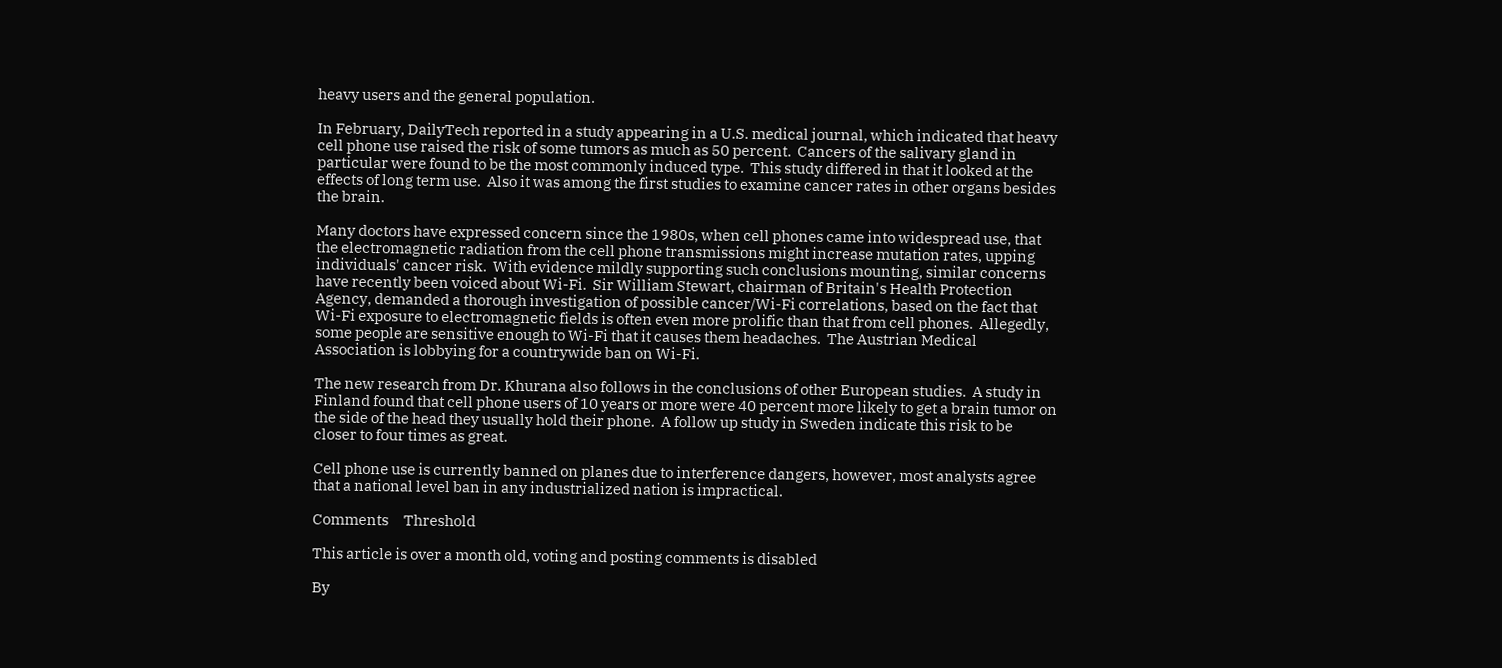heavy users and the general population.

In February, DailyTech reported in a study appearing in a U.S. medical journal, which indicated that heavy cell phone use raised the risk of some tumors as much as 50 percent.  Cancers of the salivary gland in particular were found to be the most commonly induced type.  This study differed in that it looked at the effects of long term use.  Also it was among the first studies to examine cancer rates in other organs besides the brain.

Many doctors have expressed concern since the 1980s, when cell phones came into widespread use, that the electromagnetic radiation from the cell phone transmissions might increase mutation rates, upping individuals' cancer risk.  With evidence mildly supporting such conclusions mounting, similar concerns have recently been voiced about Wi-Fi.  Sir William Stewart, chairman of Britain's Health Protection Agency, demanded a thorough investigation of possible cancer/Wi-Fi correlations, based on the fact that Wi-Fi exposure to electromagnetic fields is often even more prolific than that from cell phones.  Allegedly, some people are sensitive enough to Wi-Fi that it causes them headaches.  The Austrian Medical Association is lobbying for a countrywide ban on Wi-Fi.

The new research from Dr. Khurana also follows in the conclusions of other European studies.  A study in Finland found that cell phone users of 10 years or more were 40 percent more likely to get a brain tumor on the side of the head they usually hold their phone.  A follow up study in Sweden indicate this risk to be closer to four times as great.

Cell phone use is currently banned on planes due to interference dangers, however, most analysts agree that a national level ban in any industrialized nation is impractical.

Comments     Threshold

This article is over a month old, voting and posting comments is disabled

By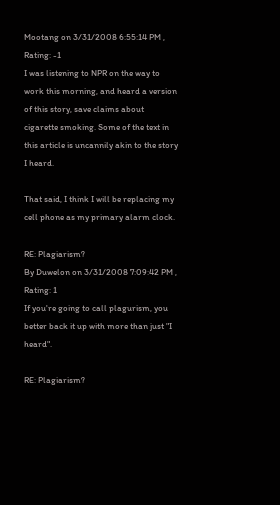Mootang on 3/31/2008 6:55:14 PM , Rating: -1
I was listening to NPR on the way to work this morning, and heard a version of this story, save claims about cigarette smoking. Some of the text in this article is uncannily akin to the story I heard.

That said, I think I will be replacing my cell phone as my primary alarm clock.

RE: Plagiarism?
By Duwelon on 3/31/2008 7:09:42 PM , Rating: 1
If you're going to call plagurism, you better back it up with more than just "I heard".

RE: Plagiarism?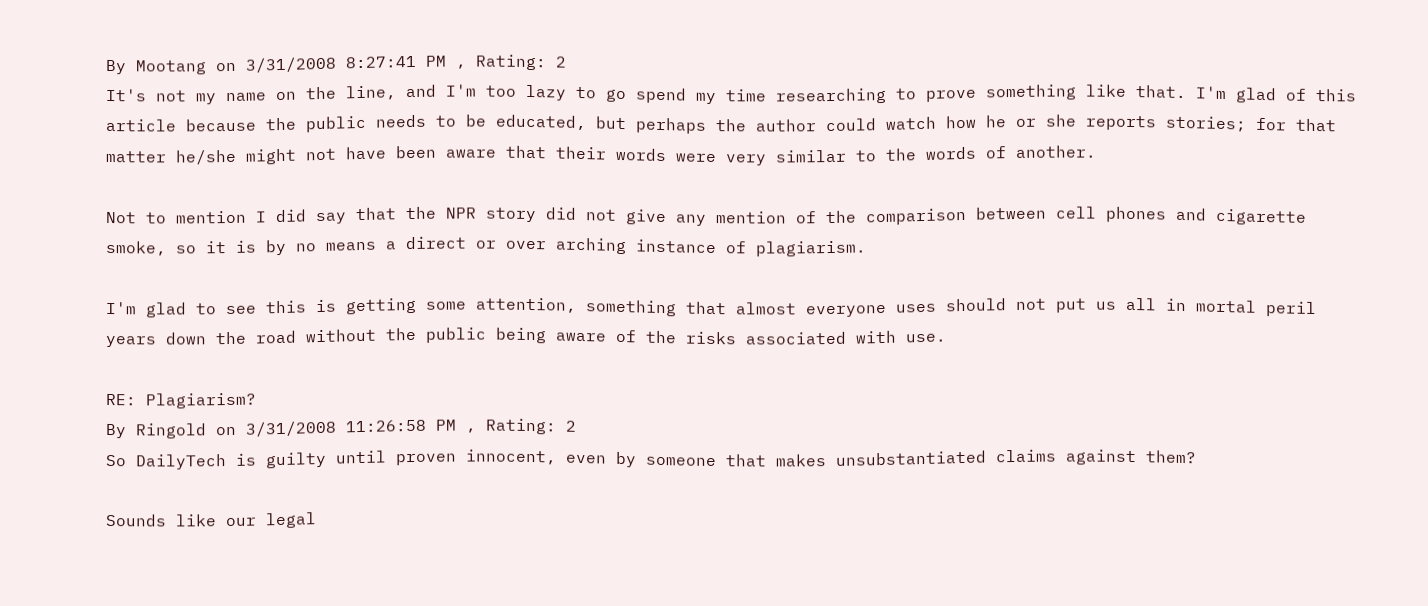By Mootang on 3/31/2008 8:27:41 PM , Rating: 2
It's not my name on the line, and I'm too lazy to go spend my time researching to prove something like that. I'm glad of this article because the public needs to be educated, but perhaps the author could watch how he or she reports stories; for that matter he/she might not have been aware that their words were very similar to the words of another.

Not to mention I did say that the NPR story did not give any mention of the comparison between cell phones and cigarette smoke, so it is by no means a direct or over arching instance of plagiarism.

I'm glad to see this is getting some attention, something that almost everyone uses should not put us all in mortal peril years down the road without the public being aware of the risks associated with use.

RE: Plagiarism?
By Ringold on 3/31/2008 11:26:58 PM , Rating: 2
So DailyTech is guilty until proven innocent, even by someone that makes unsubstantiated claims against them?

Sounds like our legal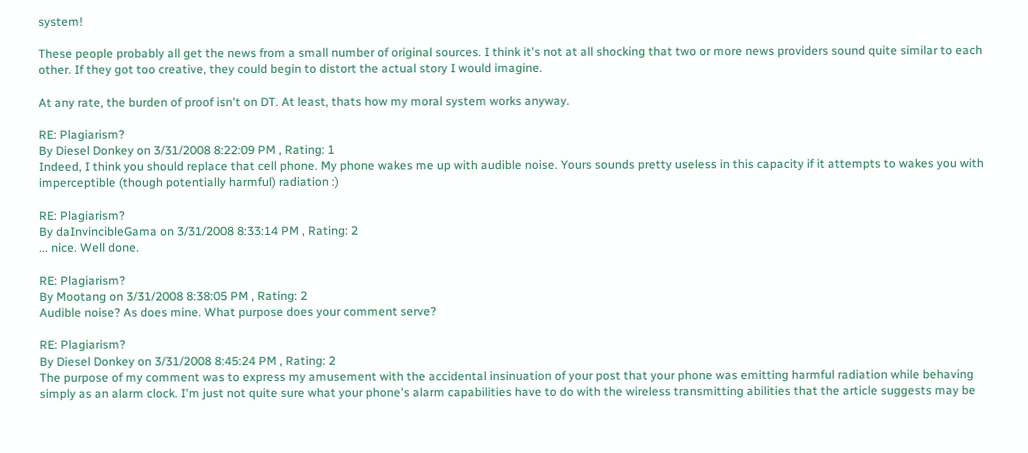system!

These people probably all get the news from a small number of original sources. I think it's not at all shocking that two or more news providers sound quite similar to each other. If they got too creative, they could begin to distort the actual story I would imagine.

At any rate, the burden of proof isn't on DT. At least, thats how my moral system works anyway.

RE: Plagiarism?
By Diesel Donkey on 3/31/2008 8:22:09 PM , Rating: 1
Indeed, I think you should replace that cell phone. My phone wakes me up with audible noise. Yours sounds pretty useless in this capacity if it attempts to wakes you with imperceptible (though potentially harmful) radiation :)

RE: Plagiarism?
By daInvincibleGama on 3/31/2008 8:33:14 PM , Rating: 2
... nice. Well done.

RE: Plagiarism?
By Mootang on 3/31/2008 8:38:05 PM , Rating: 2
Audible noise? As does mine. What purpose does your comment serve?

RE: Plagiarism?
By Diesel Donkey on 3/31/2008 8:45:24 PM , Rating: 2
The purpose of my comment was to express my amusement with the accidental insinuation of your post that your phone was emitting harmful radiation while behaving simply as an alarm clock. I'm just not quite sure what your phone's alarm capabilities have to do with the wireless transmitting abilities that the article suggests may be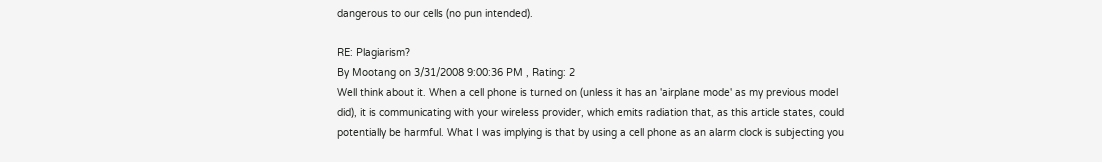dangerous to our cells (no pun intended).

RE: Plagiarism?
By Mootang on 3/31/2008 9:00:36 PM , Rating: 2
Well think about it. When a cell phone is turned on (unless it has an 'airplane mode' as my previous model did), it is communicating with your wireless provider, which emits radiation that, as this article states, could potentially be harmful. What I was implying is that by using a cell phone as an alarm clock is subjecting you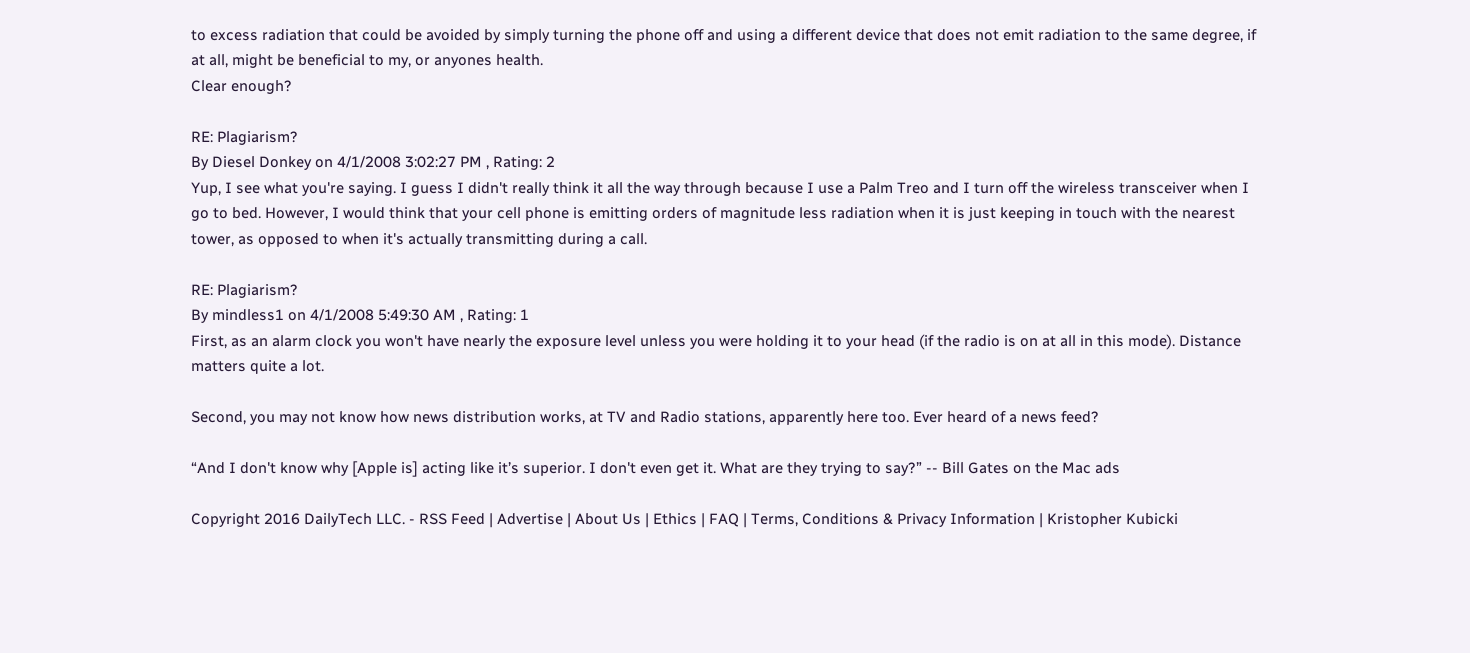to excess radiation that could be avoided by simply turning the phone off and using a different device that does not emit radiation to the same degree, if at all, might be beneficial to my, or anyones health.
Clear enough?

RE: Plagiarism?
By Diesel Donkey on 4/1/2008 3:02:27 PM , Rating: 2
Yup, I see what you're saying. I guess I didn't really think it all the way through because I use a Palm Treo and I turn off the wireless transceiver when I go to bed. However, I would think that your cell phone is emitting orders of magnitude less radiation when it is just keeping in touch with the nearest tower, as opposed to when it's actually transmitting during a call.

RE: Plagiarism?
By mindless1 on 4/1/2008 5:49:30 AM , Rating: 1
First, as an alarm clock you won't have nearly the exposure level unless you were holding it to your head (if the radio is on at all in this mode). Distance matters quite a lot.

Second, you may not know how news distribution works, at TV and Radio stations, apparently here too. Ever heard of a news feed?

“And I don't know why [Apple is] acting like it’s superior. I don't even get it. What are they trying to say?” -- Bill Gates on the Mac ads

Copyright 2016 DailyTech LLC. - RSS Feed | Advertise | About Us | Ethics | FAQ | Terms, Conditions & Privacy Information | Kristopher Kubicki